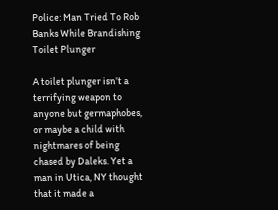Police: Man Tried To Rob Banks While Brandishing Toilet Plunger

A toilet plunger isn’t a terrifying weapon to anyone but germaphobes, or maybe a child with nightmares of being chased by Daleks. Yet a man in Utica, NY thought that it made a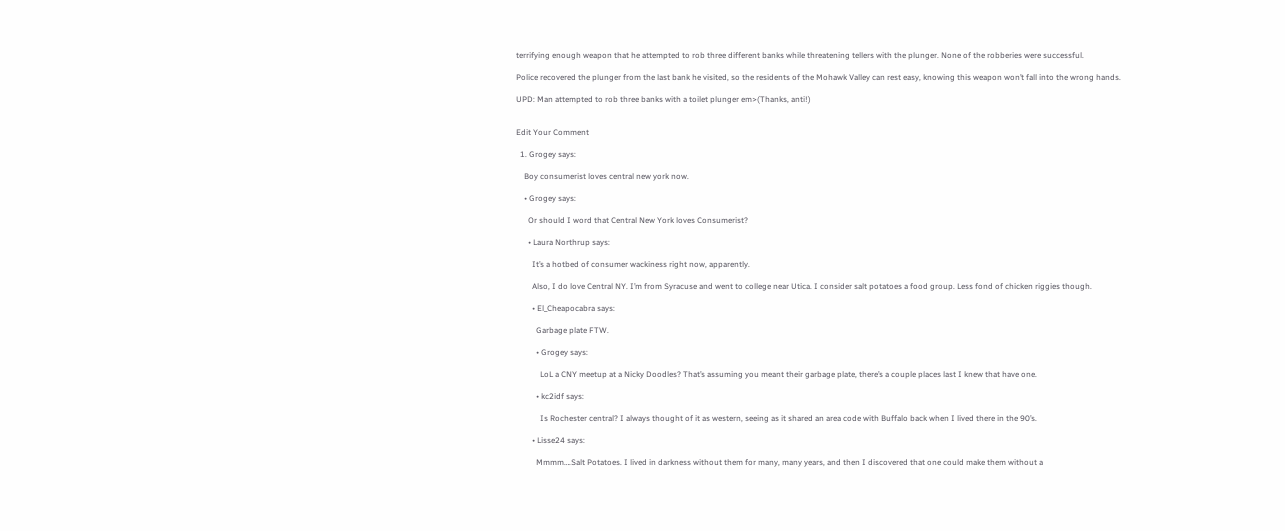terrifying enough weapon that he attempted to rob three different banks while threatening tellers with the plunger. None of the robberies were successful.

Police recovered the plunger from the last bank he visited, so the residents of the Mohawk Valley can rest easy, knowing this weapon won’t fall into the wrong hands.

UPD: Man attempted to rob three banks with a toilet plunger em>(Thanks, anti!)


Edit Your Comment

  1. Grogey says:

    Boy consumerist loves central new york now.

    • Grogey says:

      Or should I word that Central New York loves Consumerist?

      • Laura Northrup says:

        It’s a hotbed of consumer wackiness right now, apparently.

        Also, I do love Central NY. I’m from Syracuse and went to college near Utica. I consider salt potatoes a food group. Less fond of chicken riggies though.

        • El_Cheapocabra says:

          Garbage plate FTW.

          • Grogey says:

            LoL a CNY meetup at a Nicky Doodles? That’s assuming you meant their garbage plate, there’s a couple places last I knew that have one.

          • kc2idf says:

            Is Rochester central? I always thought of it as western, seeing as it shared an area code with Buffalo back when I lived there in the 90’s.

        • Lisse24 says:

          Mmmm….Salt Potatoes. I lived in darkness without them for many, many years, and then I discovered that one could make them without a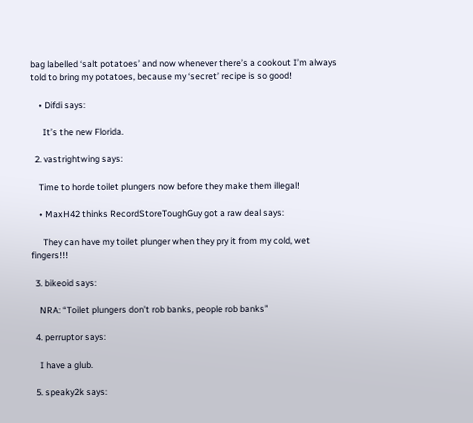bag labelled ‘salt potatoes’ and now whenever there’s a cookout I’m always told to bring my potatoes, because my ‘secret’ recipe is so good!

    • Difdi says:

      It’s the new Florida.

  2. vastrightwing says:

    Time to horde toilet plungers now before they make them illegal!

    • MaxH42 thinks RecordStoreToughGuy got a raw deal says:

      They can have my toilet plunger when they pry it from my cold, wet fingers!!!

  3. bikeoid says:

    NRA: “Toilet plungers don’t rob banks, people rob banks”

  4. perruptor says:

    I have a glub.

  5. speaky2k says: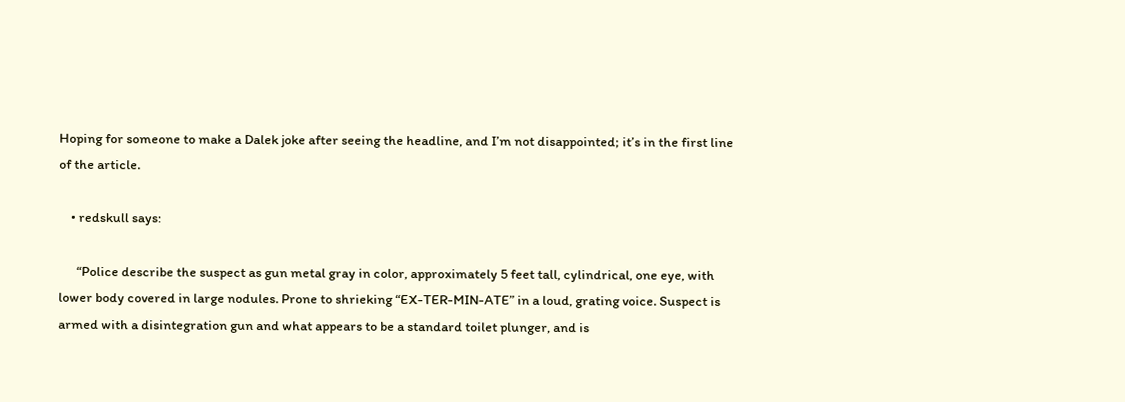Hoping for someone to make a Dalek joke after seeing the headline, and I’m not disappointed; it’s in the first line of the article.

    • redskull says:

      “Police describe the suspect as gun metal gray in color, approximately 5 feet tall, cylindrical, one eye, with lower body covered in large nodules. Prone to shrieking “EX-TER-MIN-ATE” in a loud, grating voice. Suspect is armed with a disintegration gun and what appears to be a standard toilet plunger, and is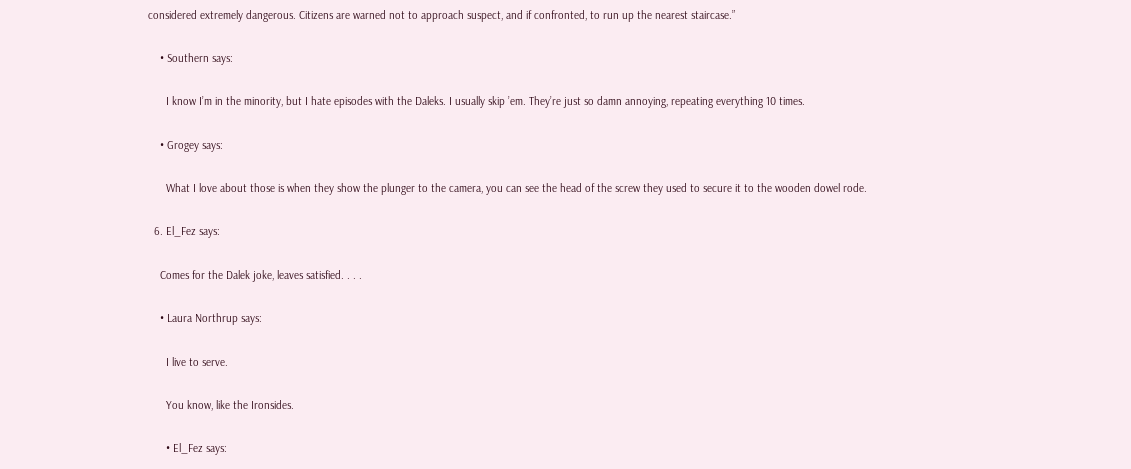considered extremely dangerous. Citizens are warned not to approach suspect, and if confronted, to run up the nearest staircase.”

    • Southern says:

      I know I’m in the minority, but I hate episodes with the Daleks. I usually skip ’em. They’re just so damn annoying, repeating everything 10 times.

    • Grogey says:

      What I love about those is when they show the plunger to the camera, you can see the head of the screw they used to secure it to the wooden dowel rode.

  6. El_Fez says:

    Comes for the Dalek joke, leaves satisfied. . . .

    • Laura Northrup says:

      I live to serve.

      You know, like the Ironsides.

      • El_Fez says: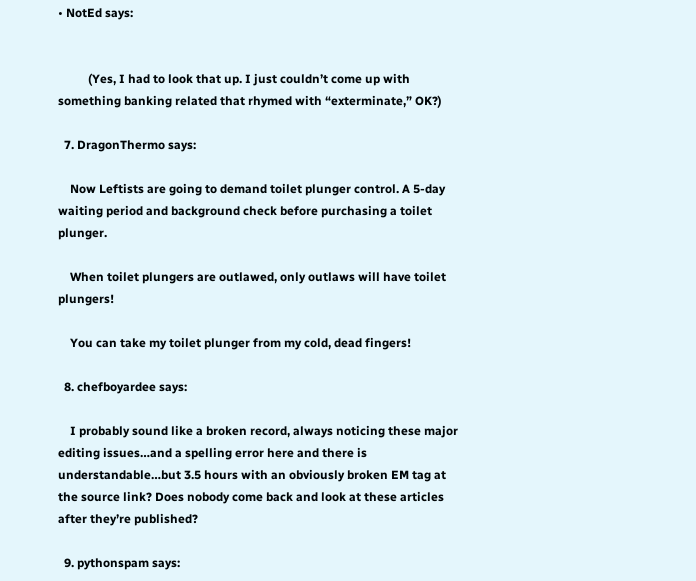• NotEd says:


          (Yes, I had to look that up. I just couldn’t come up with something banking related that rhymed with “exterminate,” OK?)

  7. DragonThermo says:

    Now Leftists are going to demand toilet plunger control. A 5-day waiting period and background check before purchasing a toilet plunger.

    When toilet plungers are outlawed, only outlaws will have toilet plungers!

    You can take my toilet plunger from my cold, dead fingers!

  8. chefboyardee says:

    I probably sound like a broken record, always noticing these major editing issues…and a spelling error here and there is understandable…but 3.5 hours with an obviously broken EM tag at the source link? Does nobody come back and look at these articles after they’re published?

  9. pythonspam says: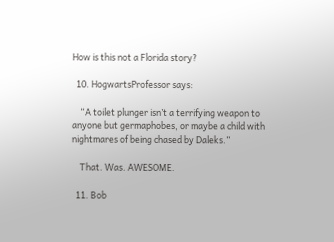How is this not a Florida story?

  10. HogwartsProfessor says:

    “A toilet plunger isn’t a terrifying weapon to anyone but germaphobes, or maybe a child with nightmares of being chased by Daleks.”

    That. Was. AWESOME.

  11. Bob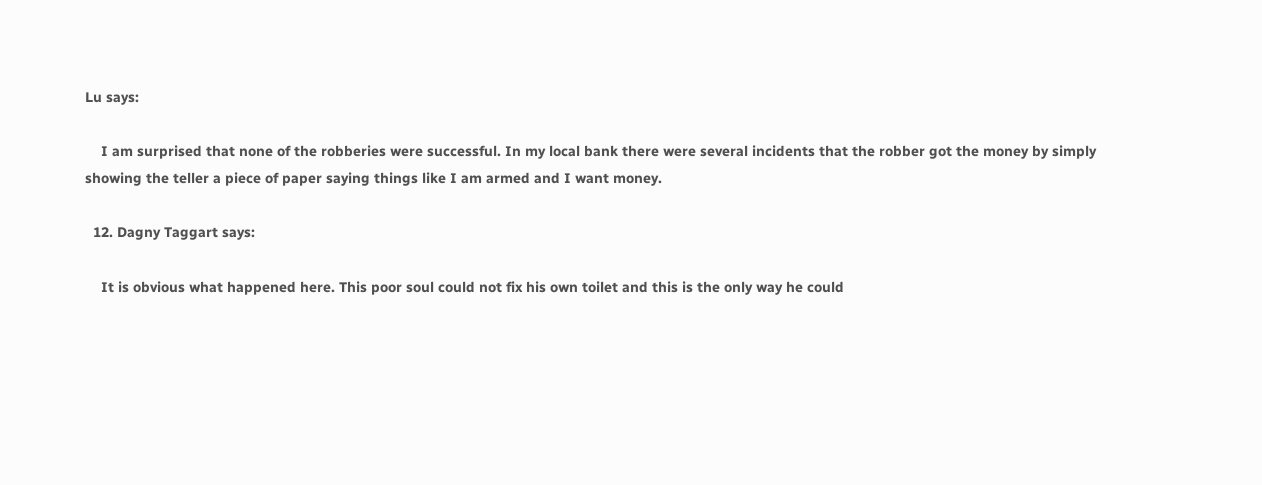Lu says:

    I am surprised that none of the robberies were successful. In my local bank there were several incidents that the robber got the money by simply showing the teller a piece of paper saying things like I am armed and I want money.

  12. Dagny Taggart says:

    It is obvious what happened here. This poor soul could not fix his own toilet and this is the only way he could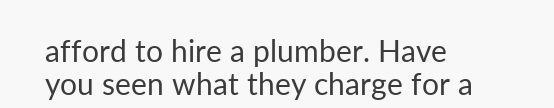afford to hire a plumber. Have you seen what they charge for a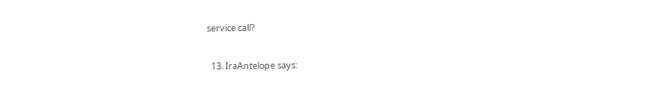service call?

  13. IraAntelope says: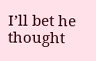I’ll bet he thought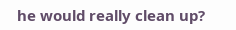he would really clean up?